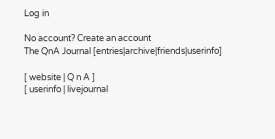Log in

No account? Create an account
The QnA Journal [entries|archive|friends|userinfo]

[ website | Q n A ]
[ userinfo | livejournal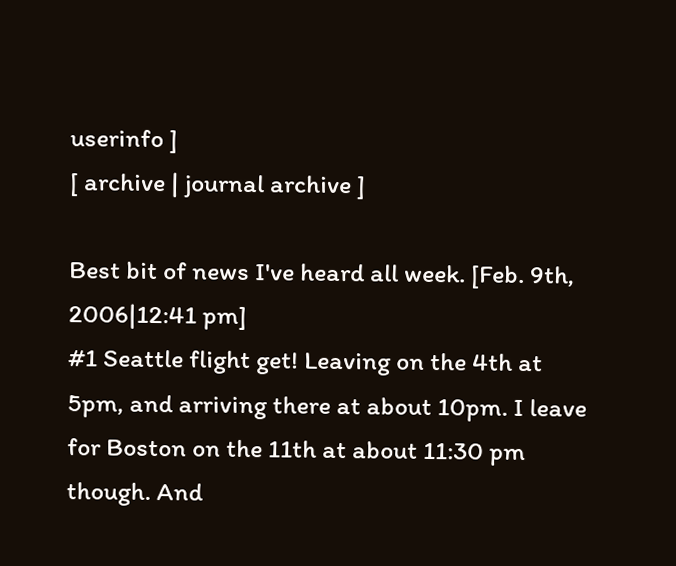userinfo ]
[ archive | journal archive ]

Best bit of news I've heard all week. [Feb. 9th, 2006|12:41 pm]
#1 Seattle flight get! Leaving on the 4th at 5pm, and arriving there at about 10pm. I leave for Boston on the 11th at about 11:30 pm though. And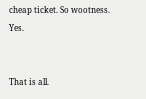cheap ticket. So wootness. Yes.


That is all.